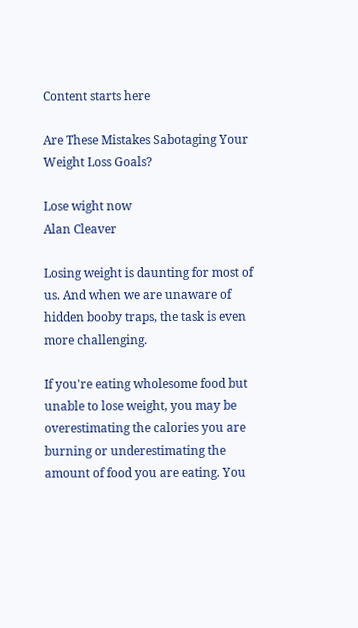Content starts here

Are These Mistakes Sabotaging Your Weight Loss Goals?

Lose wight now
Alan Cleaver

Losing weight is daunting for most of us. And when we are unaware of hidden booby traps, the task is even more challenging.

If you're eating wholesome food but unable to lose weight, you may be overestimating the calories you are burning or underestimating the amount of food you are eating. You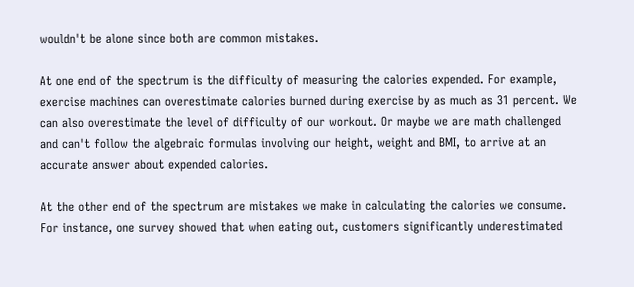wouldn't be alone since both are common mistakes.

At one end of the spectrum is the difficulty of measuring the calories expended. For example, exercise machines can overestimate calories burned during exercise by as much as 31 percent. We can also overestimate the level of difficulty of our workout. Or maybe we are math challenged and can't follow the algebraic formulas involving our height, weight and BMI, to arrive at an accurate answer about expended calories.

At the other end of the spectrum are mistakes we make in calculating the calories we consume. For instance, one survey showed that when eating out, customers significantly underestimated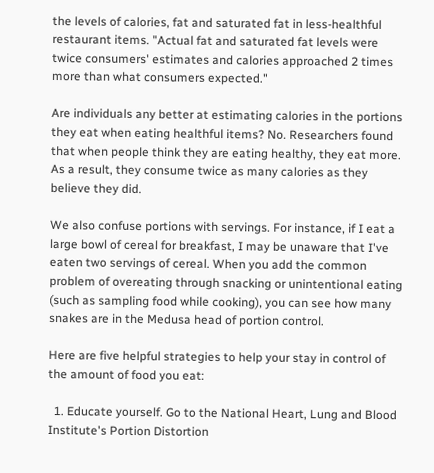the levels of calories, fat and saturated fat in less-healthful restaurant items. "Actual fat and saturated fat levels were twice consumers' estimates and calories approached 2 times more than what consumers expected."

Are individuals any better at estimating calories in the portions they eat when eating healthful items? No. Researchers found that when people think they are eating healthy, they eat more. As a result, they consume twice as many calories as they believe they did.

We also confuse portions with servings. For instance, if I eat a large bowl of cereal for breakfast, I may be unaware that I've eaten two servings of cereal. When you add the common problem of overeating through snacking or unintentional eating (such as sampling food while cooking), you can see how many snakes are in the Medusa head of portion control.

Here are five helpful strategies to help your stay in control of the amount of food you eat:

  1. Educate yourself. Go to the National Heart, Lung and Blood Institute's Portion Distortion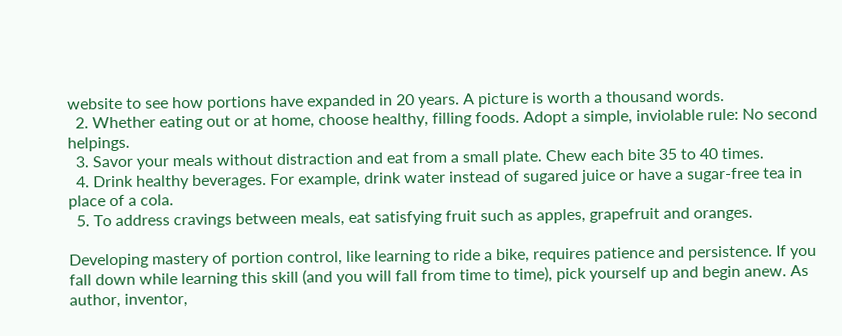website to see how portions have expanded in 20 years. A picture is worth a thousand words.
  2. Whether eating out or at home, choose healthy, filling foods. Adopt a simple, inviolable rule: No second helpings.
  3. Savor your meals without distraction and eat from a small plate. Chew each bite 35 to 40 times.
  4. Drink healthy beverages. For example, drink water instead of sugared juice or have a sugar-free tea in place of a cola.
  5. To address cravings between meals, eat satisfying fruit such as apples, grapefruit and oranges.

Developing mastery of portion control, like learning to ride a bike, requires patience and persistence. If you fall down while learning this skill (and you will fall from time to time), pick yourself up and begin anew. As author, inventor,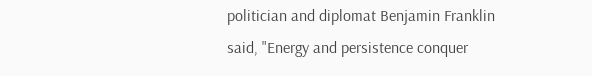politician and diplomat Benjamin Franklin said, "Energy and persistence conquer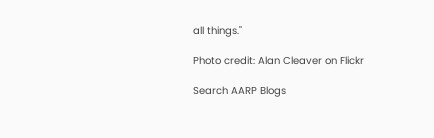all things."

Photo credit: Alan Cleaver on Flickr

Search AARP Blogs